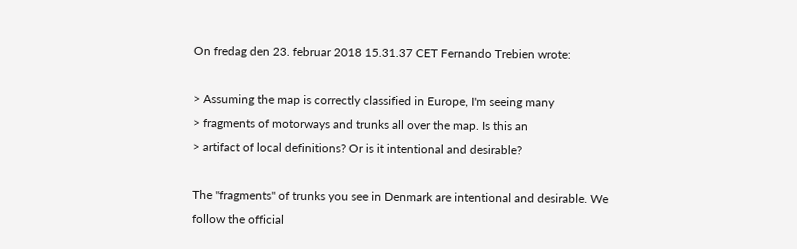On fredag den 23. februar 2018 15.31.37 CET Fernando Trebien wrote:

> Assuming the map is correctly classified in Europe, I'm seeing many
> fragments of motorways and trunks all over the map. Is this an
> artifact of local definitions? Or is it intentional and desirable?

The "fragments" of trunks you see in Denmark are intentional and desirable. We
follow the official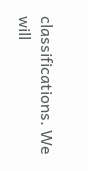classifications. We will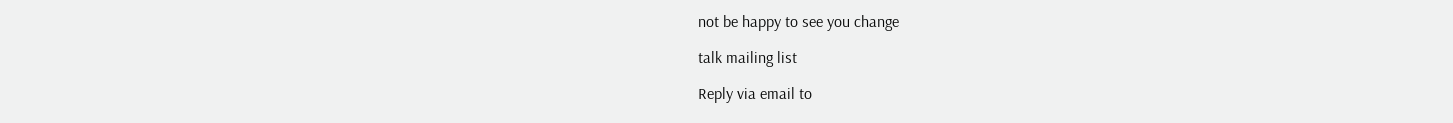not be happy to see you change

talk mailing list

Reply via email to